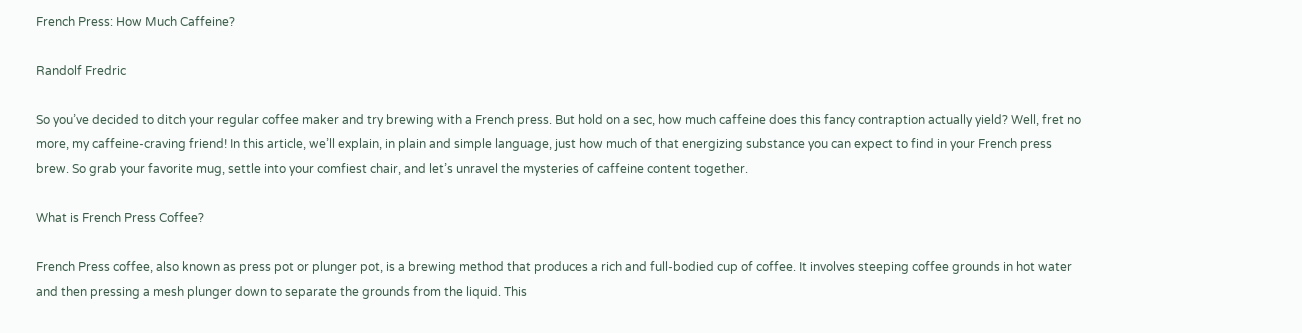French Press: How Much Caffeine?

Randolf Fredric

So you’ve decided to ditch your regular coffee maker and try brewing with a French press. But hold on a sec, how much caffeine does this fancy contraption actually yield? Well, fret no more, my caffeine-craving friend! In this article, we’ll explain, in plain and simple language, just how much of that energizing substance you can expect to find in your French press brew. So grab your favorite mug, settle into your comfiest chair, and let’s unravel the mysteries of caffeine content together.

What is French Press Coffee?

French Press coffee, also known as press pot or plunger pot, is a brewing method that produces a rich and full-bodied cup of coffee. It involves steeping coffee grounds in hot water and then pressing a mesh plunger down to separate the grounds from the liquid. This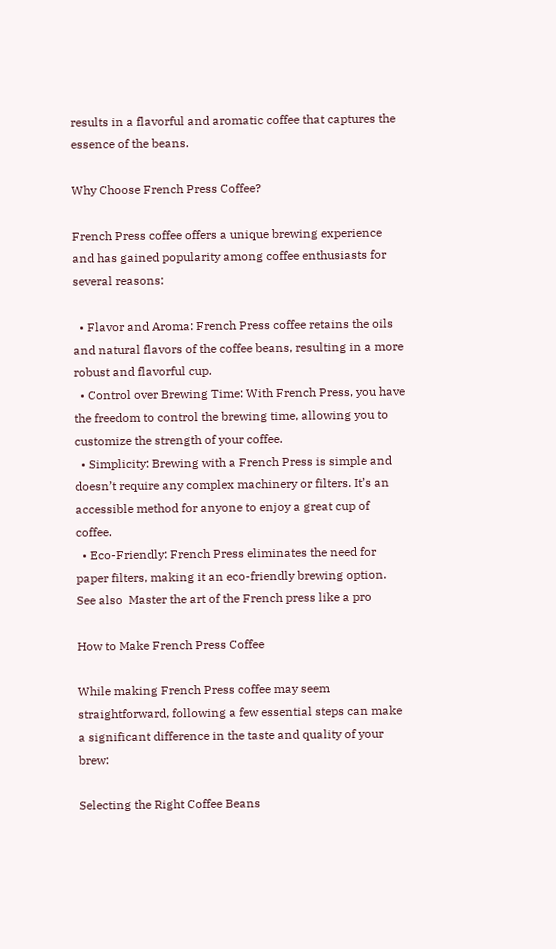results in a flavorful and aromatic coffee that captures the essence of the beans.

Why Choose French Press Coffee?

French Press coffee offers a unique brewing experience and has gained popularity among coffee enthusiasts for several reasons:

  • Flavor and Aroma: French Press coffee retains the oils and natural flavors of the coffee beans, resulting in a more robust and flavorful cup.
  • Control over Brewing Time: With French Press, you have the freedom to control the brewing time, allowing you to customize the strength of your coffee.
  • Simplicity: Brewing with a French Press is simple and doesn’t require any complex machinery or filters. It’s an accessible method for anyone to enjoy a great cup of coffee.
  • Eco-Friendly: French Press eliminates the need for paper filters, making it an eco-friendly brewing option.
See also  Master the art of the French press like a pro

How to Make French Press Coffee

While making French Press coffee may seem straightforward, following a few essential steps can make a significant difference in the taste and quality of your brew:

Selecting the Right Coffee Beans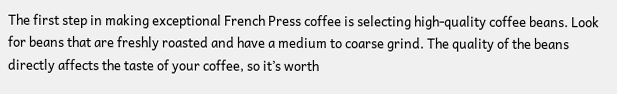The first step in making exceptional French Press coffee is selecting high-quality coffee beans. Look for beans that are freshly roasted and have a medium to coarse grind. The quality of the beans directly affects the taste of your coffee, so it’s worth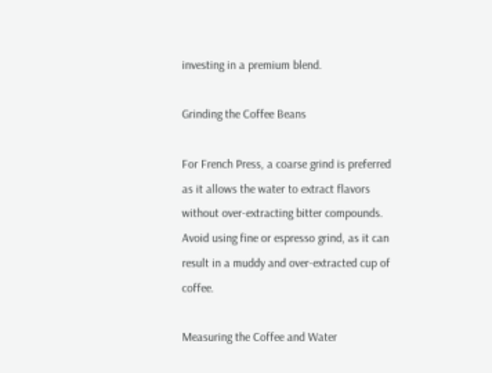investing in a premium blend.

Grinding the Coffee Beans

For French Press, a coarse grind is preferred as it allows the water to extract flavors without over-extracting bitter compounds. Avoid using fine or espresso grind, as it can result in a muddy and over-extracted cup of coffee.

Measuring the Coffee and Water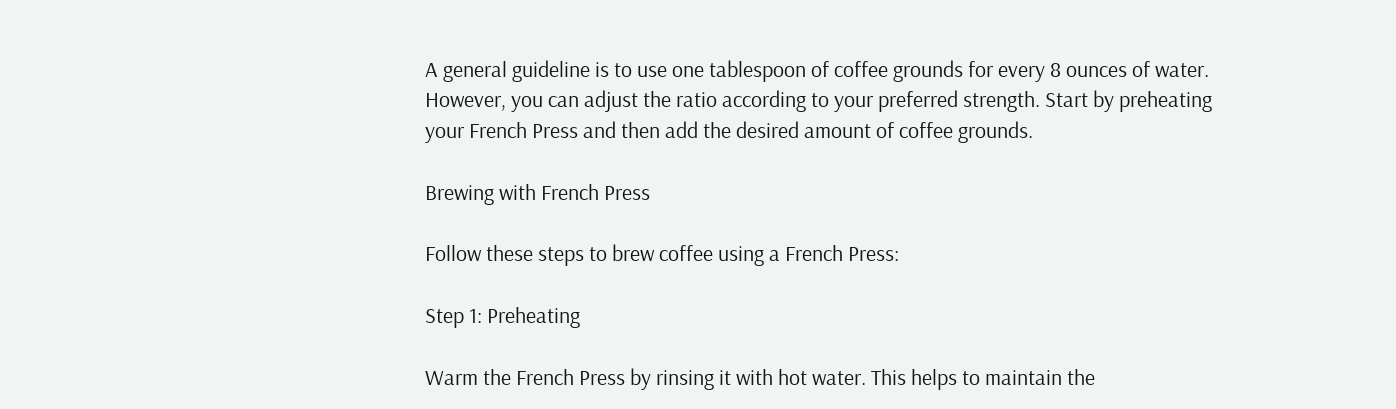A general guideline is to use one tablespoon of coffee grounds for every 8 ounces of water. However, you can adjust the ratio according to your preferred strength. Start by preheating your French Press and then add the desired amount of coffee grounds.

Brewing with French Press

Follow these steps to brew coffee using a French Press:

Step 1: Preheating

Warm the French Press by rinsing it with hot water. This helps to maintain the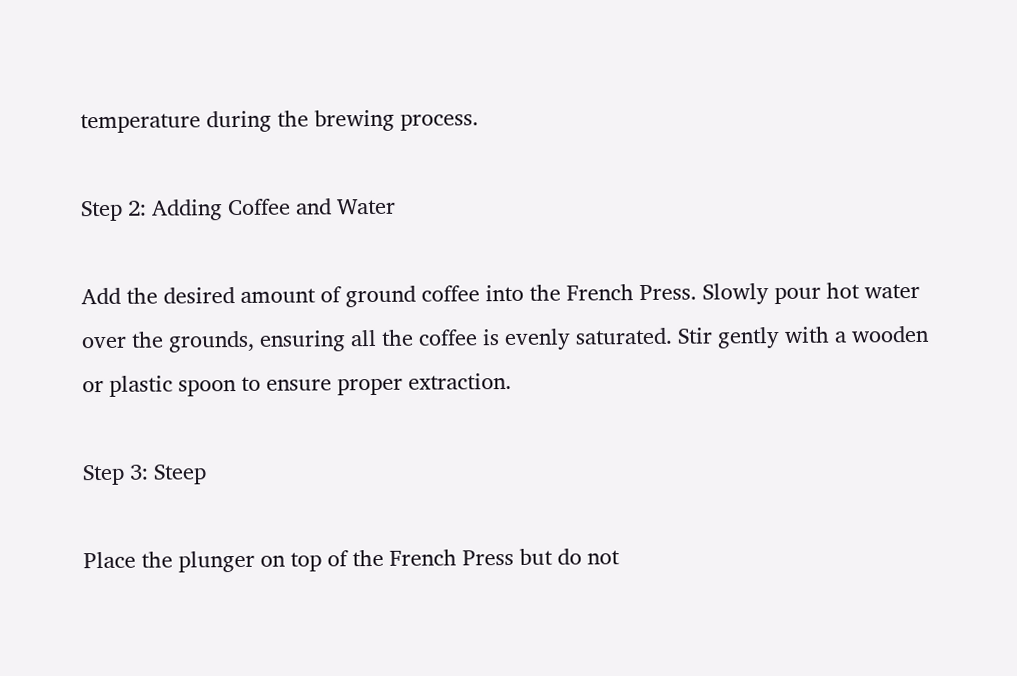temperature during the brewing process.

Step 2: Adding Coffee and Water

Add the desired amount of ground coffee into the French Press. Slowly pour hot water over the grounds, ensuring all the coffee is evenly saturated. Stir gently with a wooden or plastic spoon to ensure proper extraction.

Step 3: Steep

Place the plunger on top of the French Press but do not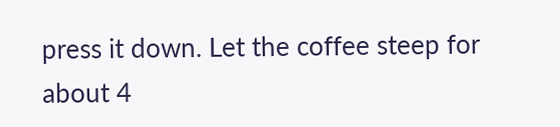press it down. Let the coffee steep for about 4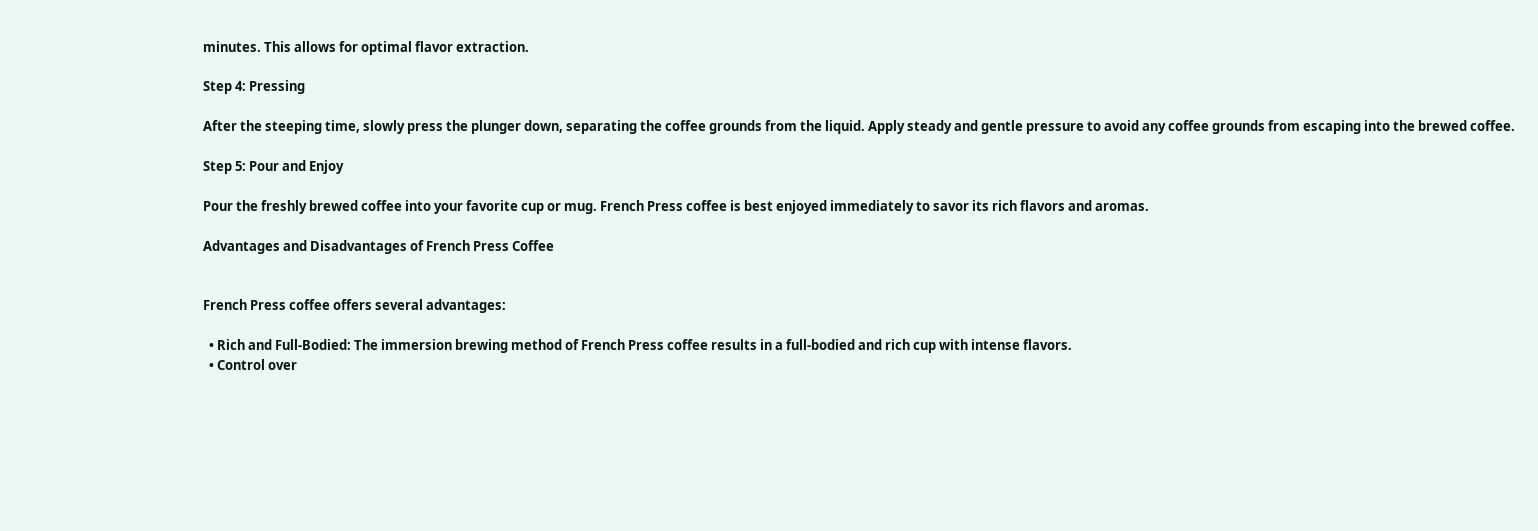minutes. This allows for optimal flavor extraction.

Step 4: Pressing

After the steeping time, slowly press the plunger down, separating the coffee grounds from the liquid. Apply steady and gentle pressure to avoid any coffee grounds from escaping into the brewed coffee.

Step 5: Pour and Enjoy

Pour the freshly brewed coffee into your favorite cup or mug. French Press coffee is best enjoyed immediately to savor its rich flavors and aromas.

Advantages and Disadvantages of French Press Coffee


French Press coffee offers several advantages:

  • Rich and Full-Bodied: The immersion brewing method of French Press coffee results in a full-bodied and rich cup with intense flavors.
  • Control over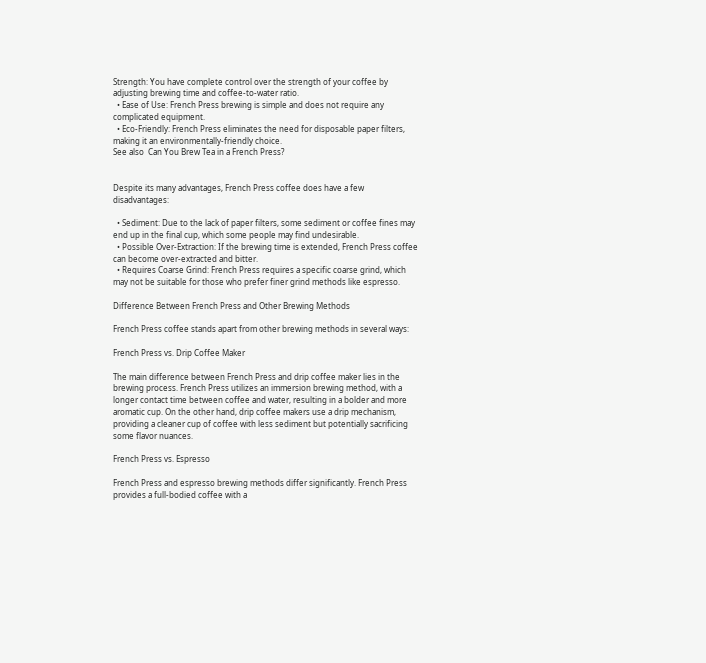Strength: You have complete control over the strength of your coffee by adjusting brewing time and coffee-to-water ratio.
  • Ease of Use: French Press brewing is simple and does not require any complicated equipment.
  • Eco-Friendly: French Press eliminates the need for disposable paper filters, making it an environmentally-friendly choice.
See also  Can You Brew Tea in a French Press?


Despite its many advantages, French Press coffee does have a few disadvantages:

  • Sediment: Due to the lack of paper filters, some sediment or coffee fines may end up in the final cup, which some people may find undesirable.
  • Possible Over-Extraction: If the brewing time is extended, French Press coffee can become over-extracted and bitter.
  • Requires Coarse Grind: French Press requires a specific coarse grind, which may not be suitable for those who prefer finer grind methods like espresso.

Difference Between French Press and Other Brewing Methods

French Press coffee stands apart from other brewing methods in several ways:

French Press vs. Drip Coffee Maker

The main difference between French Press and drip coffee maker lies in the brewing process. French Press utilizes an immersion brewing method, with a longer contact time between coffee and water, resulting in a bolder and more aromatic cup. On the other hand, drip coffee makers use a drip mechanism, providing a cleaner cup of coffee with less sediment but potentially sacrificing some flavor nuances.

French Press vs. Espresso

French Press and espresso brewing methods differ significantly. French Press provides a full-bodied coffee with a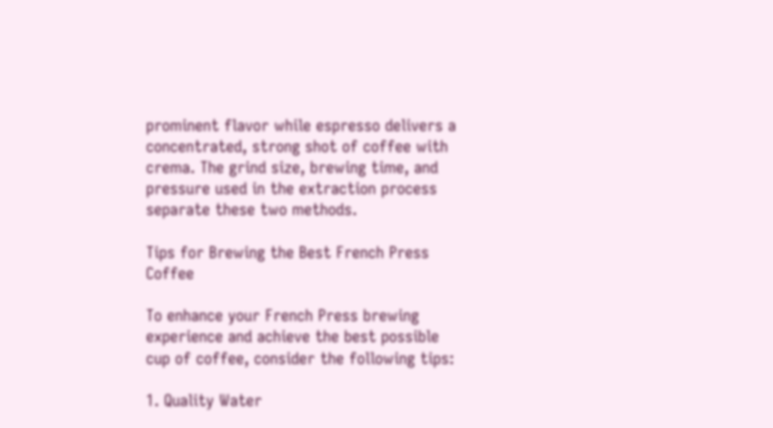prominent flavor while espresso delivers a concentrated, strong shot of coffee with crema. The grind size, brewing time, and pressure used in the extraction process separate these two methods.

Tips for Brewing the Best French Press Coffee

To enhance your French Press brewing experience and achieve the best possible cup of coffee, consider the following tips:

1. Quality Water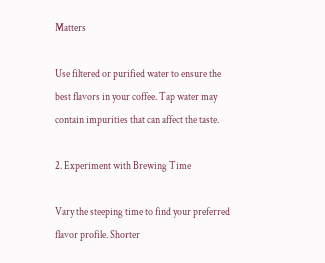Matters

Use filtered or purified water to ensure the best flavors in your coffee. Tap water may contain impurities that can affect the taste.

2. Experiment with Brewing Time

Vary the steeping time to find your preferred flavor profile. Shorter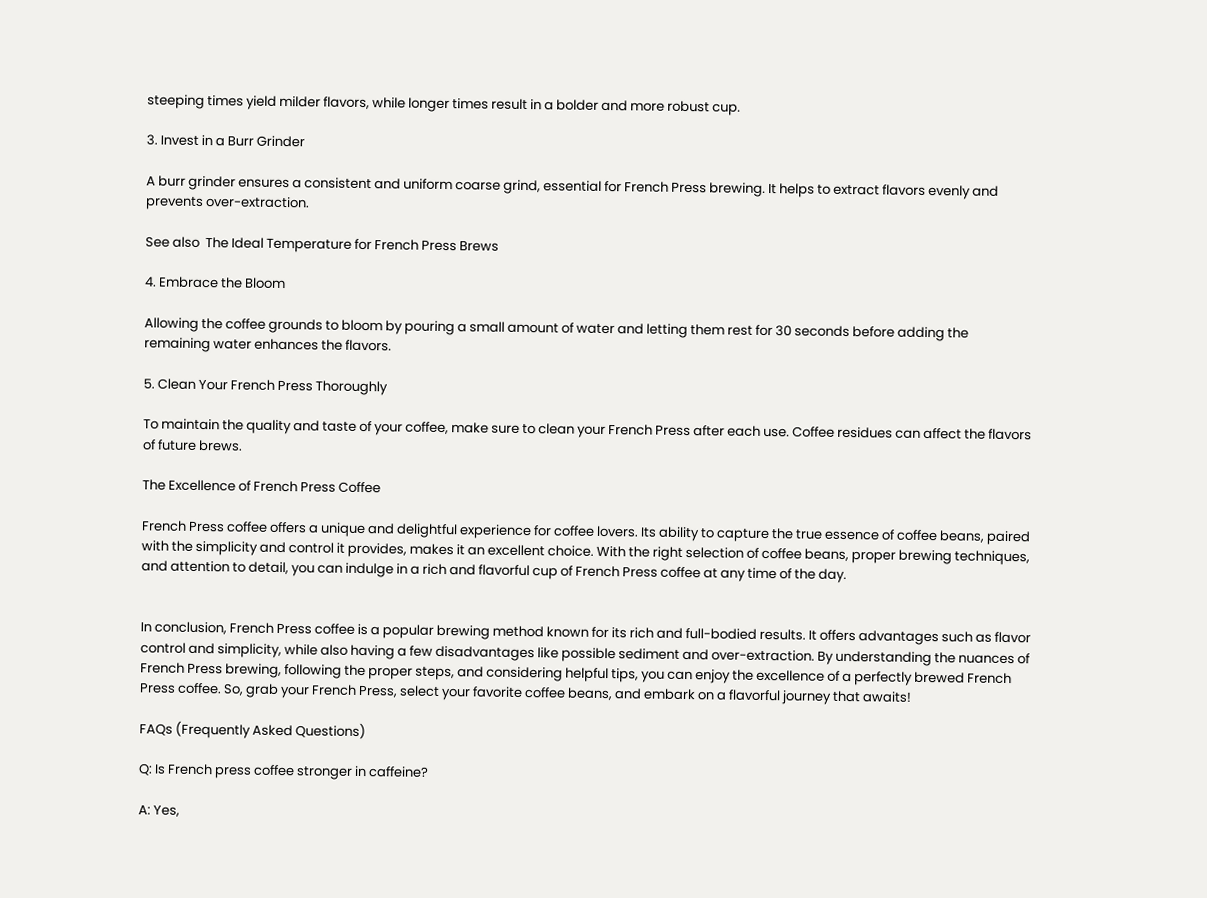steeping times yield milder flavors, while longer times result in a bolder and more robust cup.

3. Invest in a Burr Grinder

A burr grinder ensures a consistent and uniform coarse grind, essential for French Press brewing. It helps to extract flavors evenly and prevents over-extraction.

See also  The Ideal Temperature for French Press Brews

4. Embrace the Bloom

Allowing the coffee grounds to bloom by pouring a small amount of water and letting them rest for 30 seconds before adding the remaining water enhances the flavors.

5. Clean Your French Press Thoroughly

To maintain the quality and taste of your coffee, make sure to clean your French Press after each use. Coffee residues can affect the flavors of future brews.

The Excellence of French Press Coffee

French Press coffee offers a unique and delightful experience for coffee lovers. Its ability to capture the true essence of coffee beans, paired with the simplicity and control it provides, makes it an excellent choice. With the right selection of coffee beans, proper brewing techniques, and attention to detail, you can indulge in a rich and flavorful cup of French Press coffee at any time of the day.


In conclusion, French Press coffee is a popular brewing method known for its rich and full-bodied results. It offers advantages such as flavor control and simplicity, while also having a few disadvantages like possible sediment and over-extraction. By understanding the nuances of French Press brewing, following the proper steps, and considering helpful tips, you can enjoy the excellence of a perfectly brewed French Press coffee. So, grab your French Press, select your favorite coffee beans, and embark on a flavorful journey that awaits!

FAQs (Frequently Asked Questions)

Q: Is French press coffee stronger in caffeine?

A: Yes,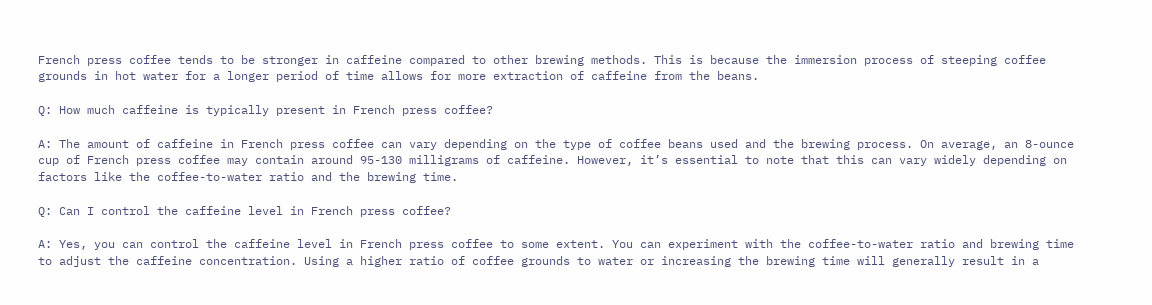French press coffee tends to be stronger in caffeine compared to other brewing methods. This is because the immersion process of steeping coffee grounds in hot water for a longer period of time allows for more extraction of caffeine from the beans.

Q: How much caffeine is typically present in French press coffee?

A: The amount of caffeine in French press coffee can vary depending on the type of coffee beans used and the brewing process. On average, an 8-ounce cup of French press coffee may contain around 95-130 milligrams of caffeine. However, it’s essential to note that this can vary widely depending on factors like the coffee-to-water ratio and the brewing time.

Q: Can I control the caffeine level in French press coffee?

A: Yes, you can control the caffeine level in French press coffee to some extent. You can experiment with the coffee-to-water ratio and brewing time to adjust the caffeine concentration. Using a higher ratio of coffee grounds to water or increasing the brewing time will generally result in a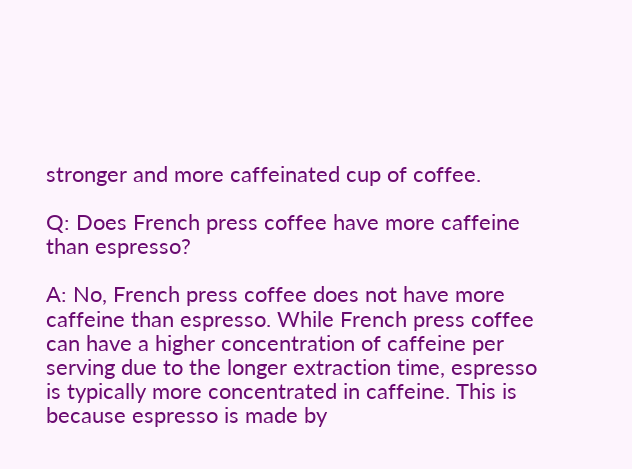stronger and more caffeinated cup of coffee.

Q: Does French press coffee have more caffeine than espresso?

A: No, French press coffee does not have more caffeine than espresso. While French press coffee can have a higher concentration of caffeine per serving due to the longer extraction time, espresso is typically more concentrated in caffeine. This is because espresso is made by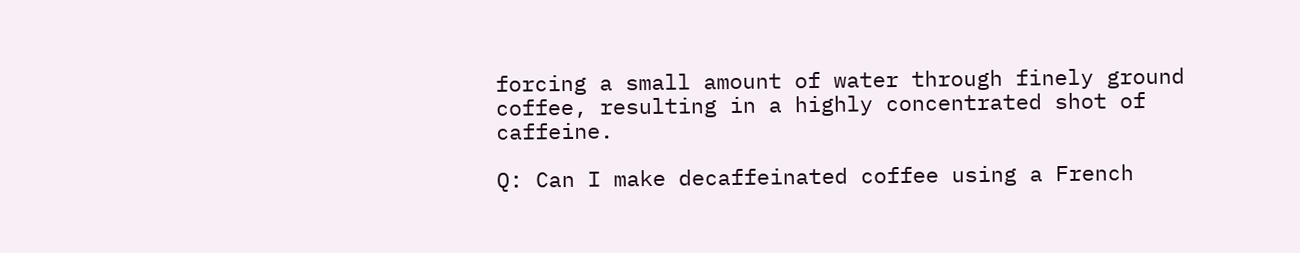forcing a small amount of water through finely ground coffee, resulting in a highly concentrated shot of caffeine.

Q: Can I make decaffeinated coffee using a French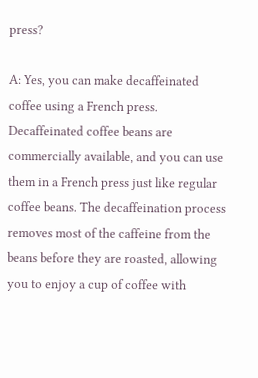press?

A: Yes, you can make decaffeinated coffee using a French press. Decaffeinated coffee beans are commercially available, and you can use them in a French press just like regular coffee beans. The decaffeination process removes most of the caffeine from the beans before they are roasted, allowing you to enjoy a cup of coffee with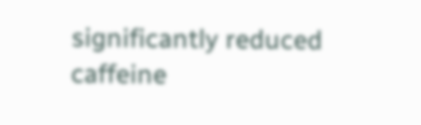significantly reduced caffeine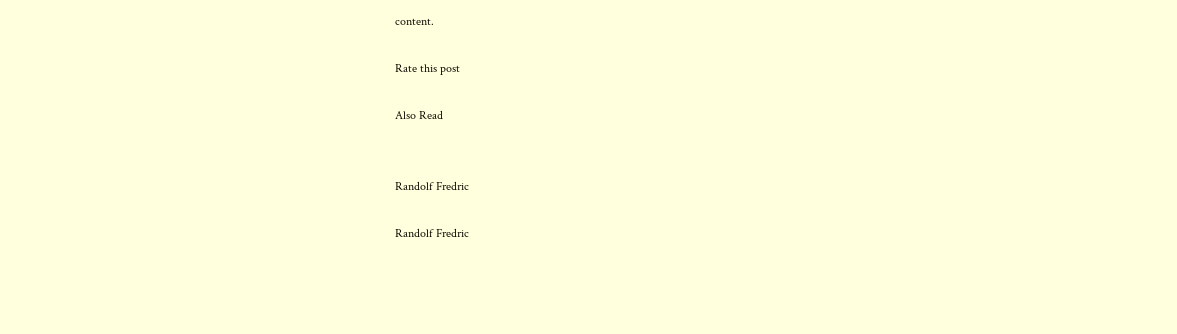content.

Rate this post

Also Read


Randolf Fredric

Randolf Fredric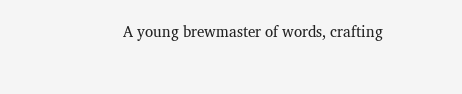A young brewmaster of words, crafting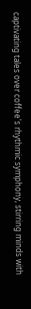captivating tales over coffee's rhythmic symphony, stirring minds with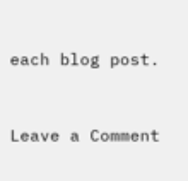each blog post.


Leave a Comment